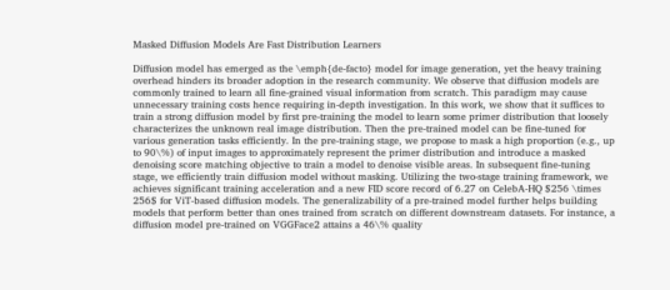Masked Diffusion Models Are Fast Distribution Learners

Diffusion model has emerged as the \emph{de-facto} model for image generation, yet the heavy training overhead hinders its broader adoption in the research community. We observe that diffusion models are commonly trained to learn all fine-grained visual information from scratch. This paradigm may cause unnecessary training costs hence requiring in-depth investigation. In this work, we show that it suffices to train a strong diffusion model by first pre-training the model to learn some primer distribution that loosely characterizes the unknown real image distribution. Then the pre-trained model can be fine-tuned for various generation tasks efficiently. In the pre-training stage, we propose to mask a high proportion (e.g., up to 90\%) of input images to approximately represent the primer distribution and introduce a masked denoising score matching objective to train a model to denoise visible areas. In subsequent fine-tuning stage, we efficiently train diffusion model without masking. Utilizing the two-stage training framework, we achieves significant training acceleration and a new FID score record of 6.27 on CelebA-HQ $256 \times 256$ for ViT-based diffusion models. The generalizability of a pre-trained model further helps building models that perform better than ones trained from scratch on different downstream datasets. For instance, a diffusion model pre-trained on VGGFace2 attains a 46\% quality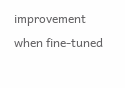improvement when fine-tuned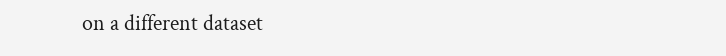on a different dataset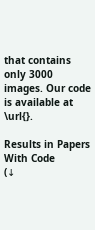that contains only 3000 images. Our code is available at \url{}.

Results in Papers With Code
(↓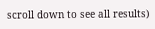scroll down to see all results)